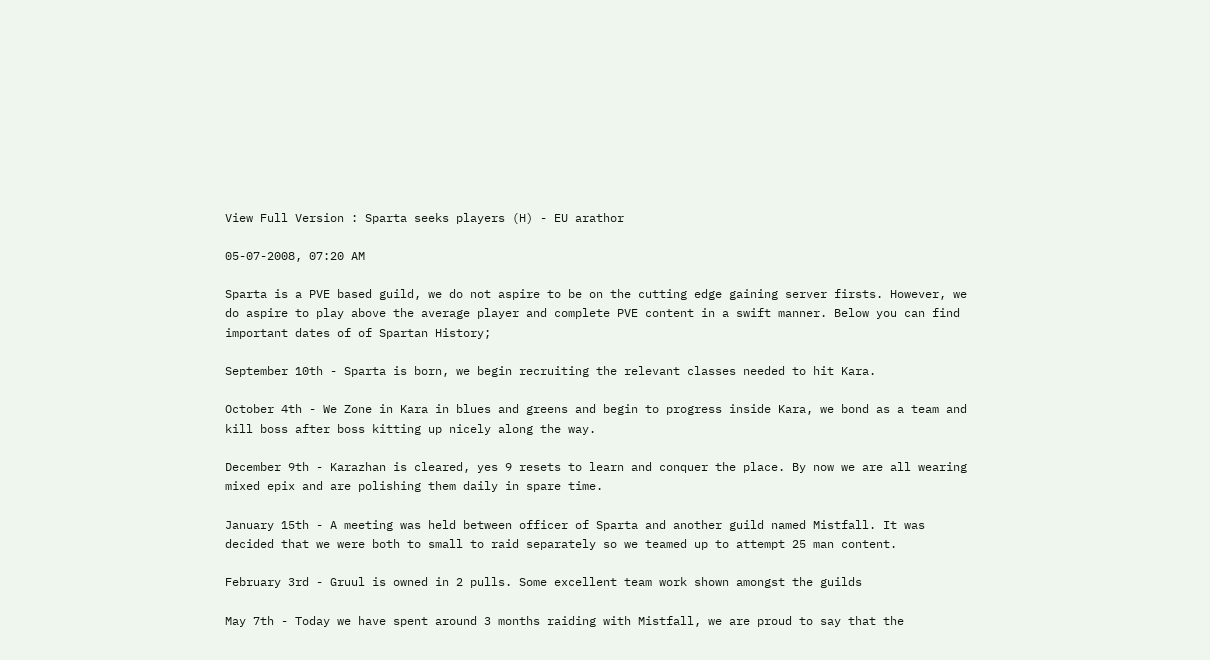View Full Version : Sparta seeks players (H) - EU arathor

05-07-2008, 07:20 AM

Sparta is a PVE based guild, we do not aspire to be on the cutting edge gaining server firsts. However, we do aspire to play above the average player and complete PVE content in a swift manner. Below you can find important dates of of Spartan History;

September 10th - Sparta is born, we begin recruiting the relevant classes needed to hit Kara.

October 4th - We Zone in Kara in blues and greens and begin to progress inside Kara, we bond as a team and kill boss after boss kitting up nicely along the way.

December 9th - Karazhan is cleared, yes 9 resets to learn and conquer the place. By now we are all wearing mixed epix and are polishing them daily in spare time.

January 15th - A meeting was held between officer of Sparta and another guild named Mistfall. It was decided that we were both to small to raid separately so we teamed up to attempt 25 man content.

February 3rd - Gruul is owned in 2 pulls. Some excellent team work shown amongst the guilds

May 7th - Today we have spent around 3 months raiding with Mistfall, we are proud to say that the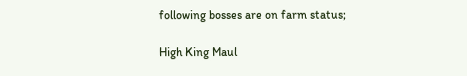following bosses are on farm status;

High King Maul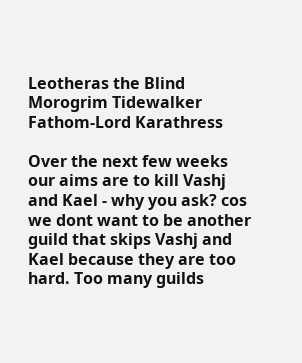Leotheras the Blind
Morogrim Tidewalker
Fathom-Lord Karathress

Over the next few weeks our aims are to kill Vashj and Kael - why you ask? cos we dont want to be another guild that skips Vashj and Kael because they are too hard. Too many guilds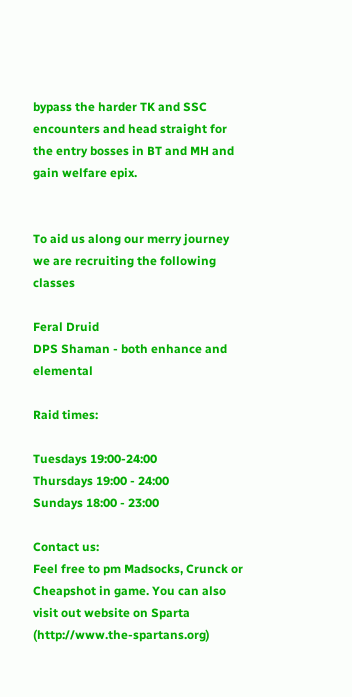bypass the harder TK and SSC encounters and head straight for the entry bosses in BT and MH and gain welfare epix.


To aid us along our merry journey we are recruiting the following classes

Feral Druid
DPS Shaman - both enhance and elemental

Raid times:

Tuesdays 19:00-24:00
Thursdays 19:00 - 24:00
Sundays 18:00 - 23:00

Contact us:
Feel free to pm Madsocks, Crunck or Cheapshot in game. You can also visit out website on Sparta (http://www.the-spartans.org)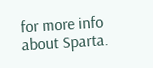for more info about Sparta.